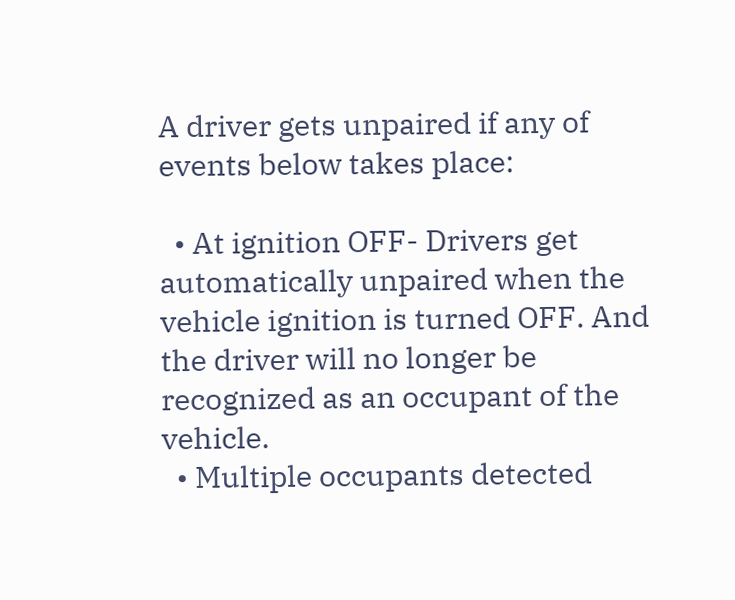A driver gets unpaired if any of events below takes place:

  • At ignition OFF- Drivers get automatically unpaired when the vehicle ignition is turned OFF. And the driver will no longer be recognized as an occupant of the vehicle.
  • Multiple occupants detected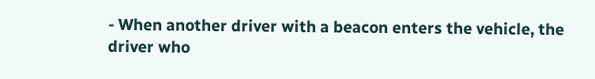- When another driver with a beacon enters the vehicle, the driver who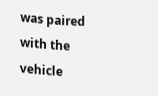was paired with the vehicle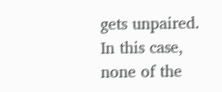gets unpaired. In this case, none of the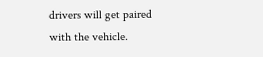drivers will get paired with the vehicle.